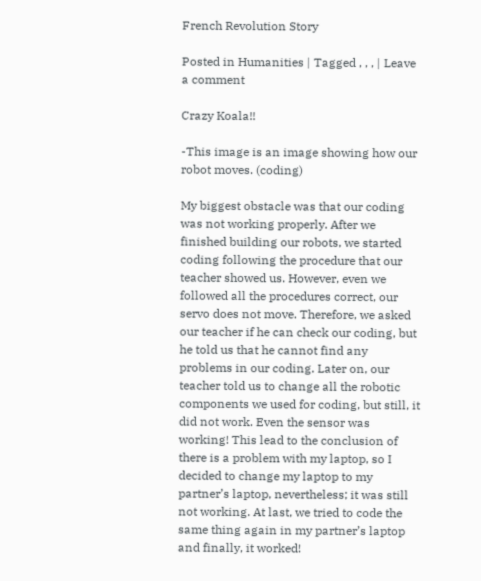French Revolution Story

Posted in Humanities | Tagged , , , | Leave a comment

Crazy Koala!!

-This image is an image showing how our robot moves. (coding)

My biggest obstacle was that our coding was not working properly. After we finished building our robots, we started coding following the procedure that our teacher showed us. However, even we followed all the procedures correct, our servo does not move. Therefore, we asked our teacher if he can check our coding, but he told us that he cannot find any problems in our coding. Later on, our teacher told us to change all the robotic components we used for coding, but still, it did not work. Even the sensor was working! This lead to the conclusion of there is a problem with my laptop, so I decided to change my laptop to my partner’s laptop, nevertheless; it was still not working. At last, we tried to code the same thing again in my partner’s laptop and finally, it worked!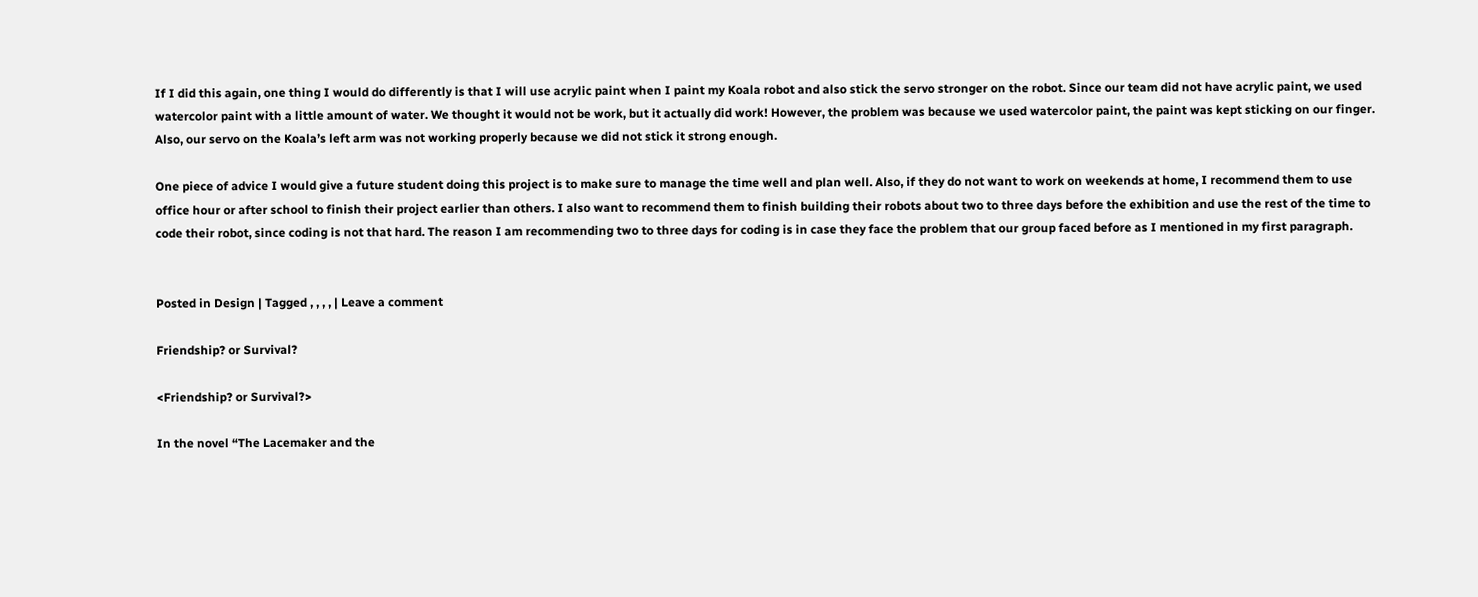If I did this again, one thing I would do differently is that I will use acrylic paint when I paint my Koala robot and also stick the servo stronger on the robot. Since our team did not have acrylic paint, we used watercolor paint with a little amount of water. We thought it would not be work, but it actually did work! However, the problem was because we used watercolor paint, the paint was kept sticking on our finger. Also, our servo on the Koala’s left arm was not working properly because we did not stick it strong enough.

One piece of advice I would give a future student doing this project is to make sure to manage the time well and plan well. Also, if they do not want to work on weekends at home, I recommend them to use office hour or after school to finish their project earlier than others. I also want to recommend them to finish building their robots about two to three days before the exhibition and use the rest of the time to code their robot, since coding is not that hard. The reason I am recommending two to three days for coding is in case they face the problem that our group faced before as I mentioned in my first paragraph.


Posted in Design | Tagged , , , , | Leave a comment

Friendship? or Survival?

<Friendship? or Survival?>

In the novel “The Lacemaker and the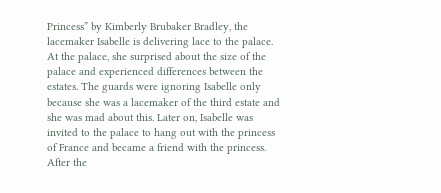Princess” by Kimberly Brubaker Bradley, the lacemaker Isabelle is delivering lace to the palace. At the palace, she surprised about the size of the palace and experienced differences between the estates. The guards were ignoring Isabelle only because she was a lacemaker of the third estate and she was mad about this. Later on, Isabelle was invited to the palace to hang out with the princess of France and became a friend with the princess. After the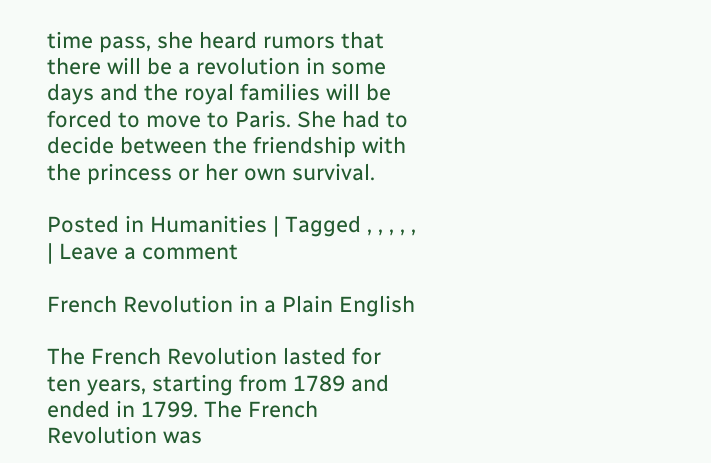time pass, she heard rumors that there will be a revolution in some days and the royal families will be forced to move to Paris. She had to decide between the friendship with the princess or her own survival.

Posted in Humanities | Tagged , , , , , | Leave a comment

French Revolution in a Plain English

The French Revolution lasted for ten years, starting from 1789 and ended in 1799. The French Revolution was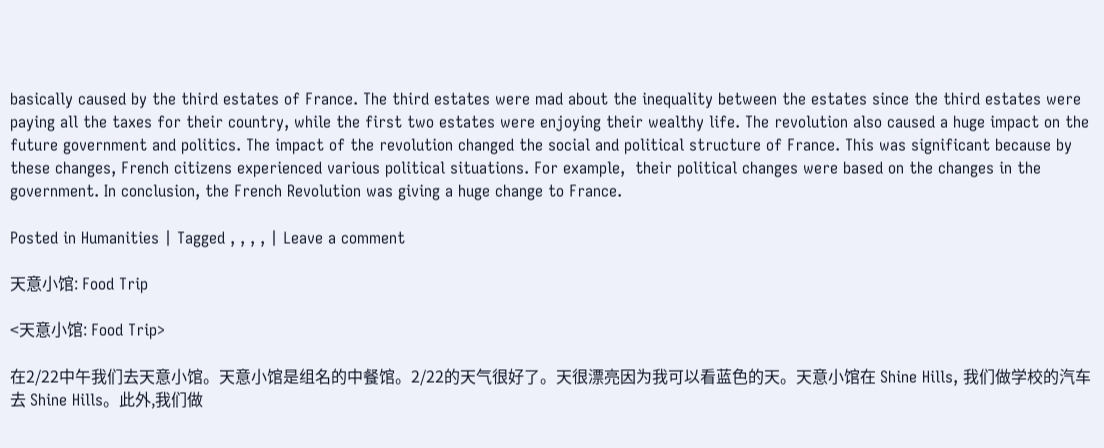basically caused by the third estates of France. The third estates were mad about the inequality between the estates since the third estates were paying all the taxes for their country, while the first two estates were enjoying their wealthy life. The revolution also caused a huge impact on the future government and politics. The impact of the revolution changed the social and political structure of France. This was significant because by these changes, French citizens experienced various political situations. For example,  their political changes were based on the changes in the government. In conclusion, the French Revolution was giving a huge change to France.

Posted in Humanities | Tagged , , , , | Leave a comment

天意小馆: Food Trip

<天意小馆: Food Trip>

在2/22中午我们去天意小馆。天意小馆是组名的中餐馆。2/22的天气很好了。天很漂亮因为我可以看蓝色的天。天意小馆在 Shine Hills, 我们做学校的汽车去 Shine Hills。此外,我们做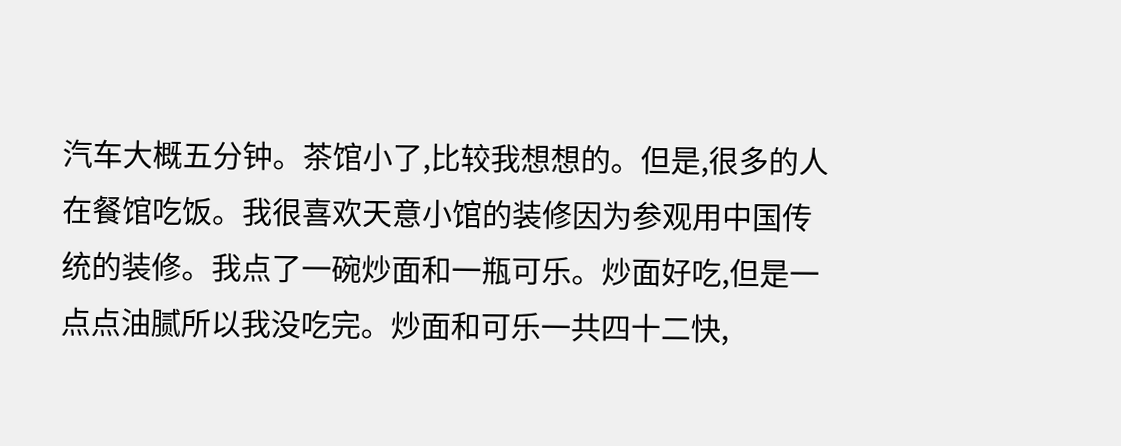汽车大概五分钟。茶馆小了,比较我想想的。但是,很多的人在餐馆吃饭。我很喜欢天意小馆的装修因为参观用中国传统的装修。我点了一碗炒面和一瓶可乐。炒面好吃,但是一点点油腻所以我没吃完。炒面和可乐一共四十二快,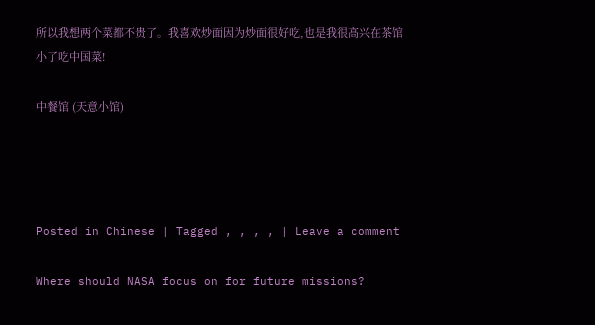所以我想两个菜都不贵了。我喜欢炒面因为炒面很好吃,也是我很高兴在茶馆小了吃中国菜!

中餐馆 (天意小馆)




Posted in Chinese | Tagged , , , , | Leave a comment

Where should NASA focus on for future missions?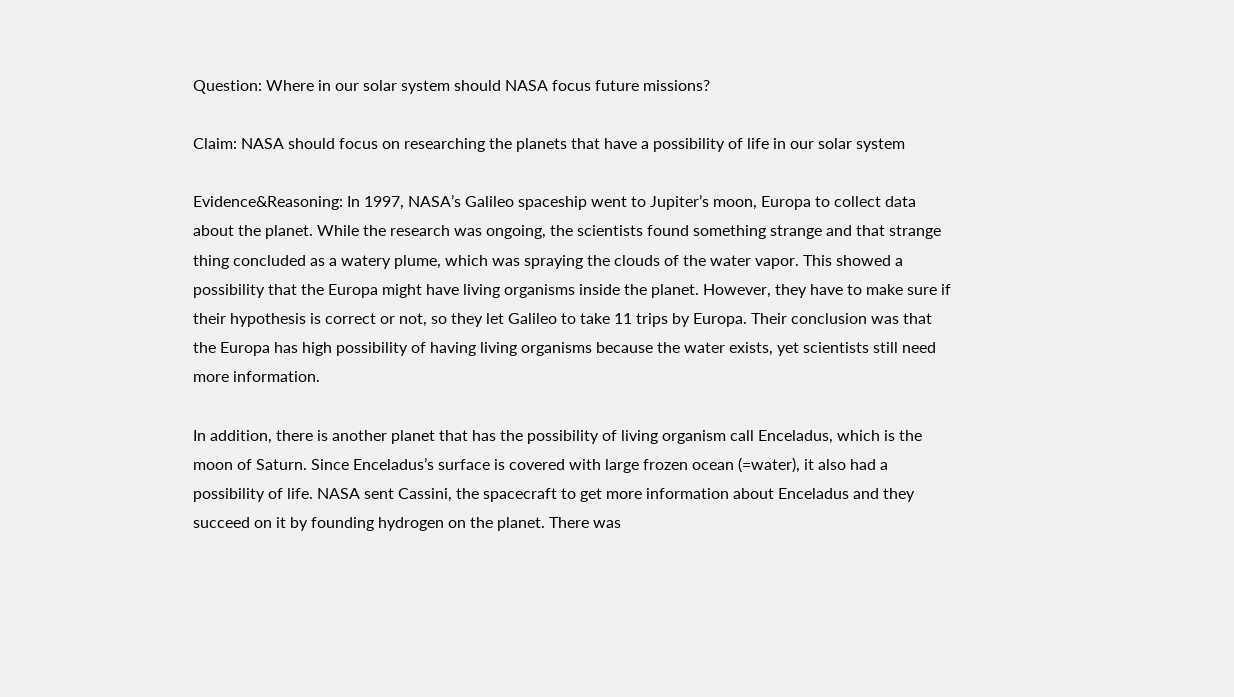Question: Where in our solar system should NASA focus future missions?

Claim: NASA should focus on researching the planets that have a possibility of life in our solar system

Evidence&Reasoning: In 1997, NASA’s Galileo spaceship went to Jupiter’s moon, Europa to collect data about the planet. While the research was ongoing, the scientists found something strange and that strange thing concluded as a watery plume, which was spraying the clouds of the water vapor. This showed a possibility that the Europa might have living organisms inside the planet. However, they have to make sure if their hypothesis is correct or not, so they let Galileo to take 11 trips by Europa. Their conclusion was that the Europa has high possibility of having living organisms because the water exists, yet scientists still need more information.

In addition, there is another planet that has the possibility of living organism call Enceladus, which is the moon of Saturn. Since Enceladus’s surface is covered with large frozen ocean (=water), it also had a possibility of life. NASA sent Cassini, the spacecraft to get more information about Enceladus and they succeed on it by founding hydrogen on the planet. There was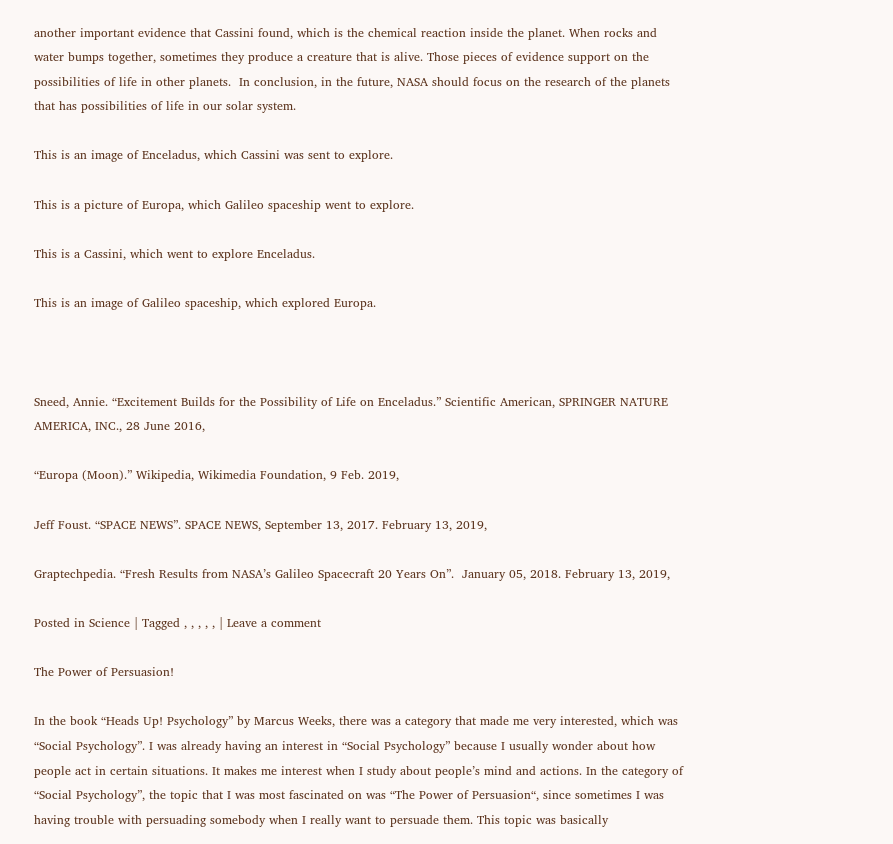another important evidence that Cassini found, which is the chemical reaction inside the planet. When rocks and water bumps together, sometimes they produce a creature that is alive. Those pieces of evidence support on the possibilities of life in other planets.  In conclusion, in the future, NASA should focus on the research of the planets that has possibilities of life in our solar system.

This is an image of Enceladus, which Cassini was sent to explore.

This is a picture of Europa, which Galileo spaceship went to explore.

This is a Cassini, which went to explore Enceladus.

This is an image of Galileo spaceship, which explored Europa.



Sneed, Annie. “Excitement Builds for the Possibility of Life on Enceladus.” Scientific American, SPRINGER NATURE AMERICA, INC., 28 June 2016,

“Europa (Moon).” Wikipedia, Wikimedia Foundation, 9 Feb. 2019,

Jeff Foust. “SPACE NEWS”. SPACE NEWS, September 13, 2017. February 13, 2019,

Graptechpedia. “Fresh Results from NASA’s Galileo Spacecraft 20 Years On”.  January 05, 2018. February 13, 2019,

Posted in Science | Tagged , , , , , | Leave a comment

The Power of Persuasion!

In the book “Heads Up! Psychology” by Marcus Weeks, there was a category that made me very interested, which was “Social Psychology”. I was already having an interest in “Social Psychology” because I usually wonder about how people act in certain situations. It makes me interest when I study about people’s mind and actions. In the category of “Social Psychology”, the topic that I was most fascinated on was “The Power of Persuasion“, since sometimes I was having trouble with persuading somebody when I really want to persuade them. This topic was basically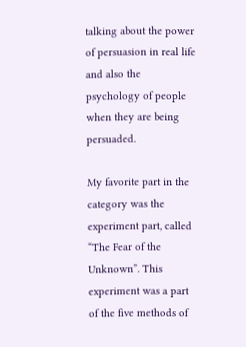talking about the power of persuasion in real life and also the psychology of people when they are being persuaded.

My favorite part in the category was the experiment part, called “The Fear of the Unknown”. This experiment was a part of the five methods of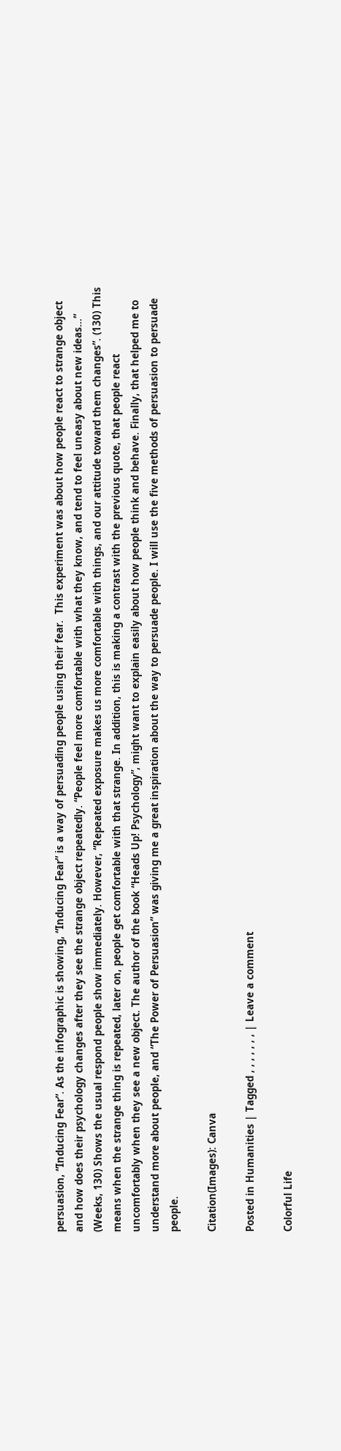persuasion, “Inducing Fear”. As the infographic is showing, “Inducing Fear” is a way of persuading people using their fear.  This experiment was about how people react to strange object and how does their psychology changes after they see the strange object repeatedly. “People feel more comfortable with what they know, and tend to feel uneasy about new ideas…” (Weeks, 130) Shows the usual respond people show immediately. However, “Repeated exposure makes us more comfortable with things, and our attitude toward them changes”. (130) This means when the strange thing is repeated, later on, people get comfortable with that strange. In addition, this is making a contrast with the previous quote, that people react uncomfortably when they see a new object. The author of the book “Heads Up! Psychology”, might want to explain easily about how people think and behave. Finally, that helped me to understand more about people, and “The Power of Persuasion” was giving me a great inspiration about the way to persuade people. I will use the five methods of persuasion to persuade people.

Citation(Images): Canva

Posted in Humanities | Tagged , , , , , , , | Leave a comment

Colorful Life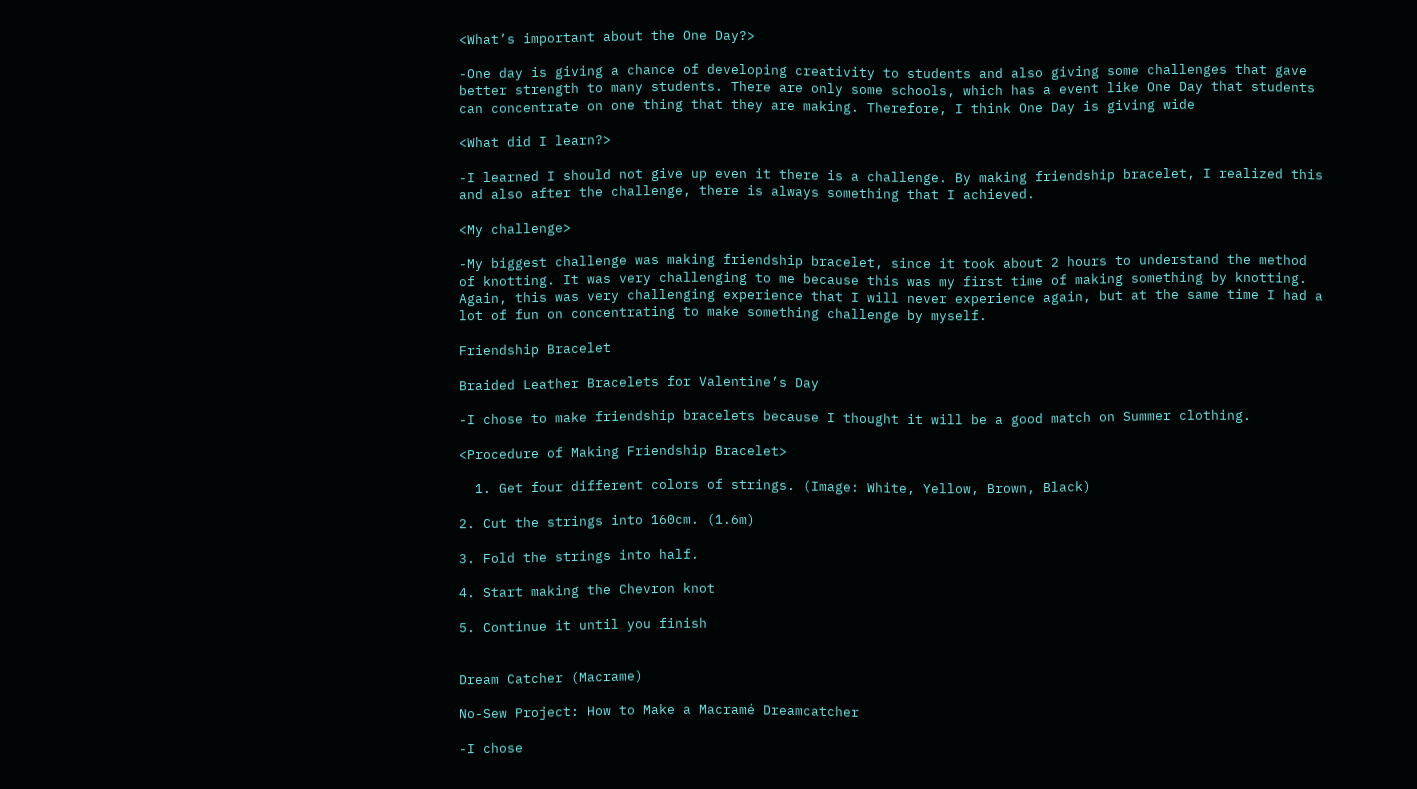<What’s important about the One Day?>

-One day is giving a chance of developing creativity to students and also giving some challenges that gave better strength to many students. There are only some schools, which has a event like One Day that students can concentrate on one thing that they are making. Therefore, I think One Day is giving wide

<What did I learn?>

-I learned I should not give up even it there is a challenge. By making friendship bracelet, I realized this and also after the challenge, there is always something that I achieved.

<My challenge>

-My biggest challenge was making friendship bracelet, since it took about 2 hours to understand the method of knotting. It was very challenging to me because this was my first time of making something by knotting. Again, this was very challenging experience that I will never experience again, but at the same time I had a lot of fun on concentrating to make something challenge by myself.

Friendship Bracelet

Braided Leather Bracelets for Valentine’s Day

-I chose to make friendship bracelets because I thought it will be a good match on Summer clothing.

<Procedure of Making Friendship Bracelet>

  1. Get four different colors of strings. (Image: White, Yellow, Brown, Black)

2. Cut the strings into 160cm. (1.6m)

3. Fold the strings into half.

4. Start making the Chevron knot

5. Continue it until you finish


Dream Catcher (Macrame)

No-Sew Project: How to Make a Macramé Dreamcatcher

-I chose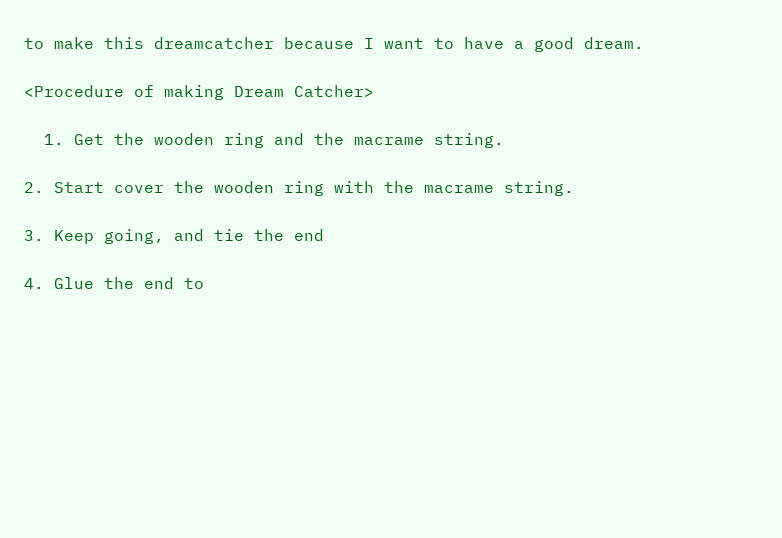to make this dreamcatcher because I want to have a good dream.

<Procedure of making Dream Catcher>

  1. Get the wooden ring and the macrame string.

2. Start cover the wooden ring with the macrame string.

3. Keep going, and tie the end

4. Glue the end to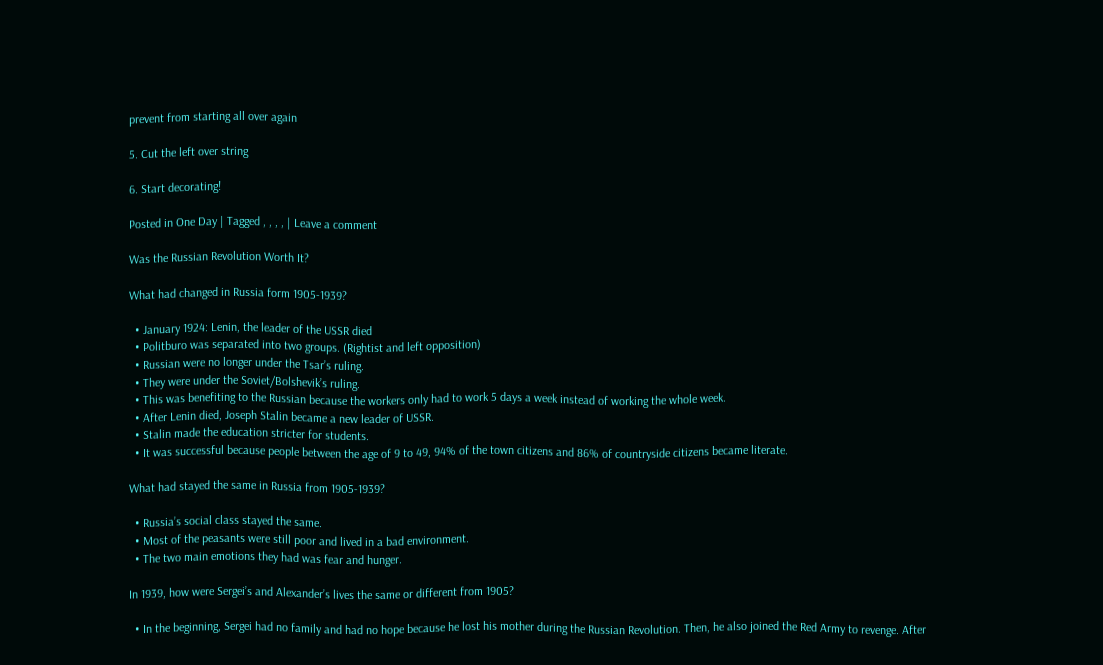prevent from starting all over again

5. Cut the left over string

6. Start decorating!

Posted in One Day | Tagged , , , , | Leave a comment

Was the Russian Revolution Worth It?

What had changed in Russia form 1905-1939?

  • January 1924: Lenin, the leader of the USSR died
  • Politburo was separated into two groups. (Rightist and left opposition)
  • Russian were no longer under the Tsar’s ruling.
  • They were under the Soviet/Bolshevik’s ruling.
  • This was benefiting to the Russian because the workers only had to work 5 days a week instead of working the whole week.
  • After Lenin died, Joseph Stalin became a new leader of USSR.
  • Stalin made the education stricter for students.
  • It was successful because people between the age of 9 to 49, 94% of the town citizens and 86% of countryside citizens became literate.

What had stayed the same in Russia from 1905-1939?

  • Russia’s social class stayed the same.
  • Most of the peasants were still poor and lived in a bad environment.
  • The two main emotions they had was fear and hunger.

In 1939, how were Sergei’s and Alexander’s lives the same or different from 1905?

  • In the beginning, Sergei had no family and had no hope because he lost his mother during the Russian Revolution. Then, he also joined the Red Army to revenge. After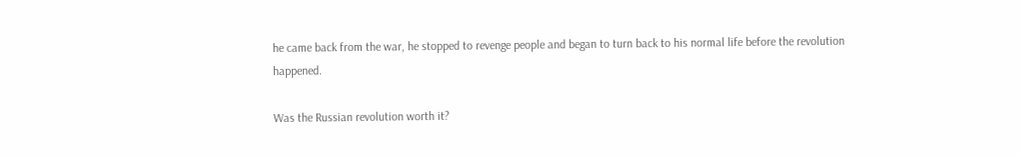he came back from the war, he stopped to revenge people and began to turn back to his normal life before the revolution happened.

Was the Russian revolution worth it?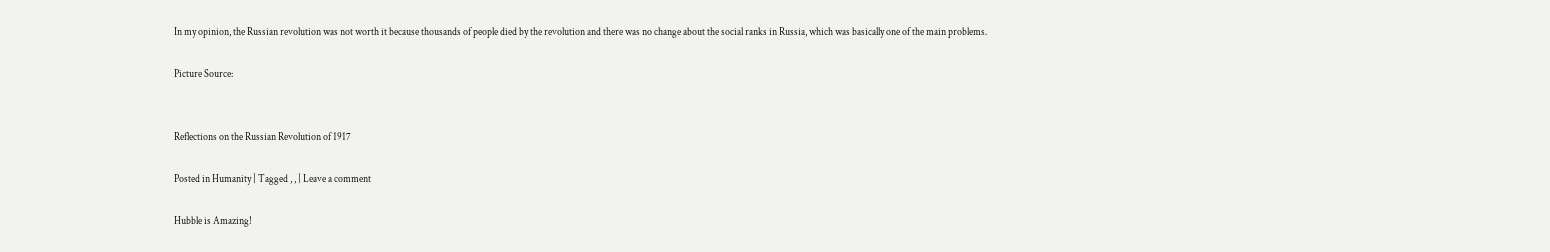In my opinion, the Russian revolution was not worth it because thousands of people died by the revolution and there was no change about the social ranks in Russia, which was basically one of the main problems.

Picture Source:


Reflections on the Russian Revolution of 1917

Posted in Humanity | Tagged , , | Leave a comment

Hubble is Amazing!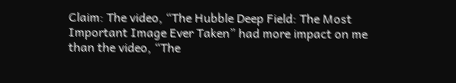Claim: The video, “The Hubble Deep Field: The Most Important Image Ever Taken” had more impact on me than the video, “The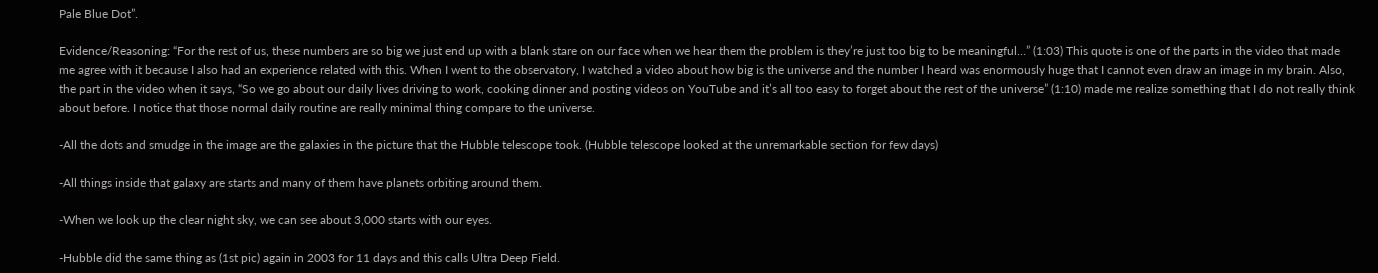Pale Blue Dot”.

Evidence/Reasoning: “For the rest of us, these numbers are so big we just end up with a blank stare on our face when we hear them the problem is they’re just too big to be meaningful…” (1:03) This quote is one of the parts in the video that made me agree with it because I also had an experience related with this. When I went to the observatory, I watched a video about how big is the universe and the number I heard was enormously huge that I cannot even draw an image in my brain. Also, the part in the video when it says, “So we go about our daily lives driving to work, cooking dinner and posting videos on YouTube and it’s all too easy to forget about the rest of the universe” (1:10) made me realize something that I do not really think about before. I notice that those normal daily routine are really minimal thing compare to the universe.

-All the dots and smudge in the image are the galaxies in the picture that the Hubble telescope took. (Hubble telescope looked at the unremarkable section for few days)

-All things inside that galaxy are starts and many of them have planets orbiting around them.

-When we look up the clear night sky, we can see about 3,000 starts with our eyes.

-Hubble did the same thing as (1st pic) again in 2003 for 11 days and this calls Ultra Deep Field.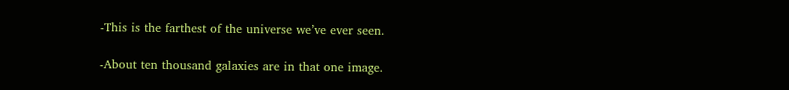-This is the farthest of the universe we’ve ever seen.

-About ten thousand galaxies are in that one image.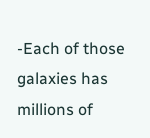-Each of those galaxies has millions of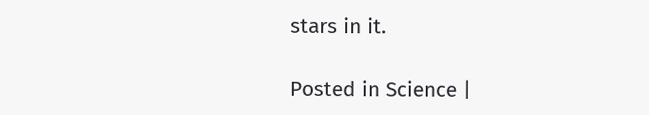stars in it.

Posted in Science |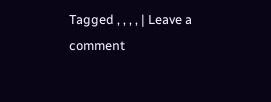Tagged , , , , | Leave a comment